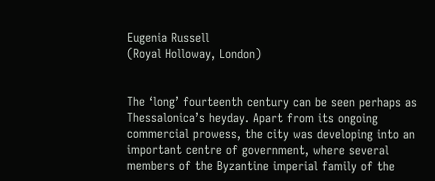Eugenia Russell
(Royal Holloway, London)


The ‘long’ fourteenth century can be seen perhaps as Thessalonica’s heyday. Apart from its ongoing commercial prowess, the city was developing into an important centre of government, where several members of the Byzantine imperial family of the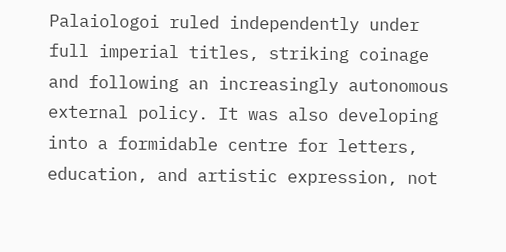Palaiologoi ruled independently under full imperial titles, striking coinage and following an increasingly autonomous external policy. It was also developing into a formidable centre for letters, education, and artistic expression, not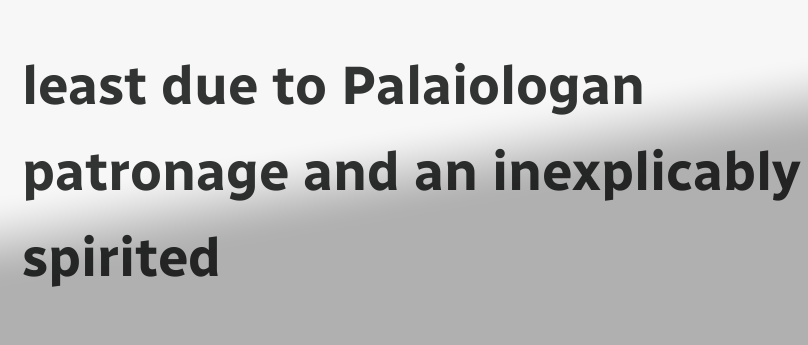least due to Palaiologan patronage and an inexplicably spirited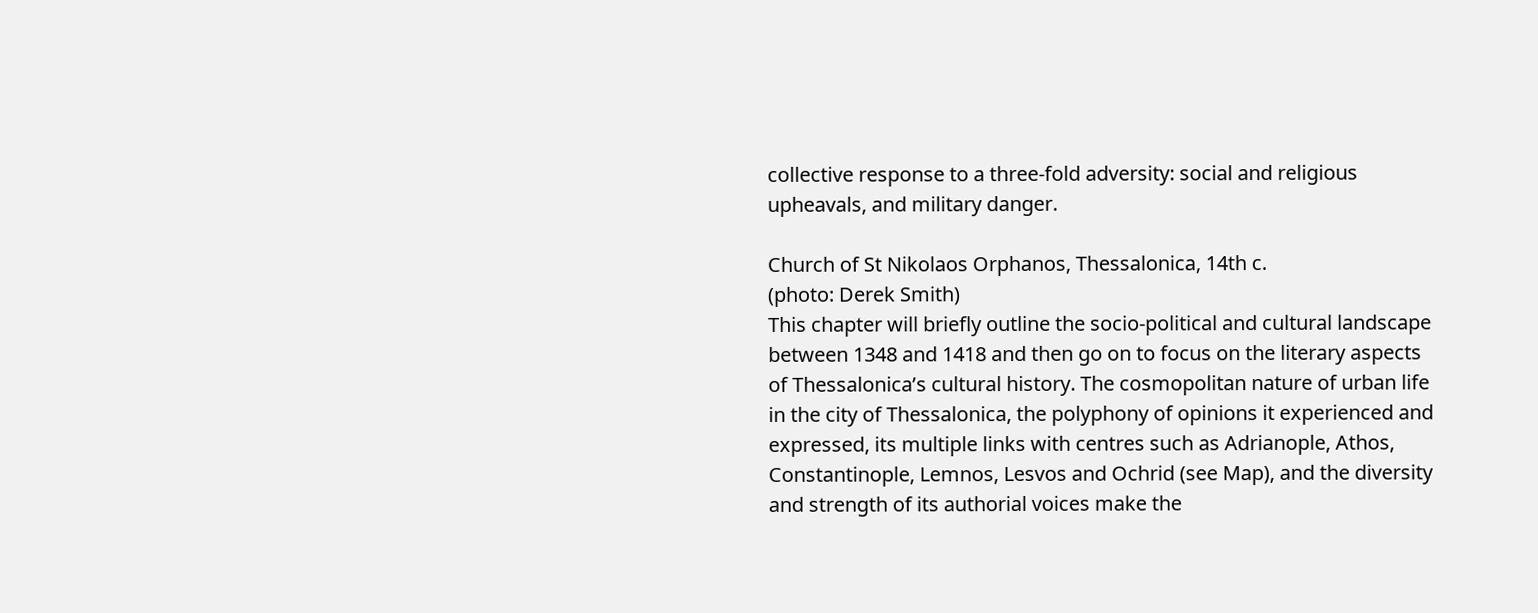collective response to a three-fold adversity: social and religious upheavals, and military danger.

Church of St Nikolaos Orphanos, Thessalonica, 14th c.
(photo: Derek Smith)
This chapter will briefly outline the socio-political and cultural landscape between 1348 and 1418 and then go on to focus on the literary aspects of Thessalonica’s cultural history. The cosmopolitan nature of urban life in the city of Thessalonica, the polyphony of opinions it experienced and expressed, its multiple links with centres such as Adrianople, Athos, Constantinople, Lemnos, Lesvos and Ochrid (see Map), and the diversity and strength of its authorial voices make the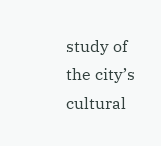study of the city’s cultural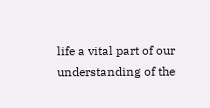life a vital part of our understanding of the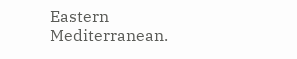Eastern Mediterranean.